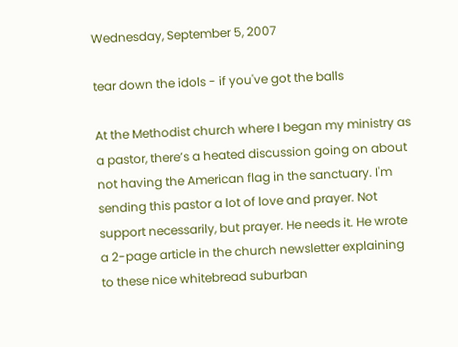Wednesday, September 5, 2007

tear down the idols - if you've got the balls

At the Methodist church where I began my ministry as a pastor, there’s a heated discussion going on about not having the American flag in the sanctuary. I'm sending this pastor a lot of love and prayer. Not support necessarily, but prayer. He needs it. He wrote a 2-page article in the church newsletter explaining to these nice whitebread suburban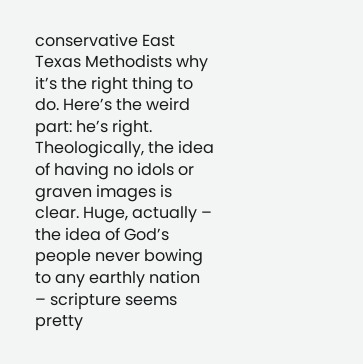conservative East Texas Methodists why it’s the right thing to do. Here’s the weird part: he’s right. Theologically, the idea of having no idols or graven images is clear. Huge, actually – the idea of God’s people never bowing to any earthly nation – scripture seems pretty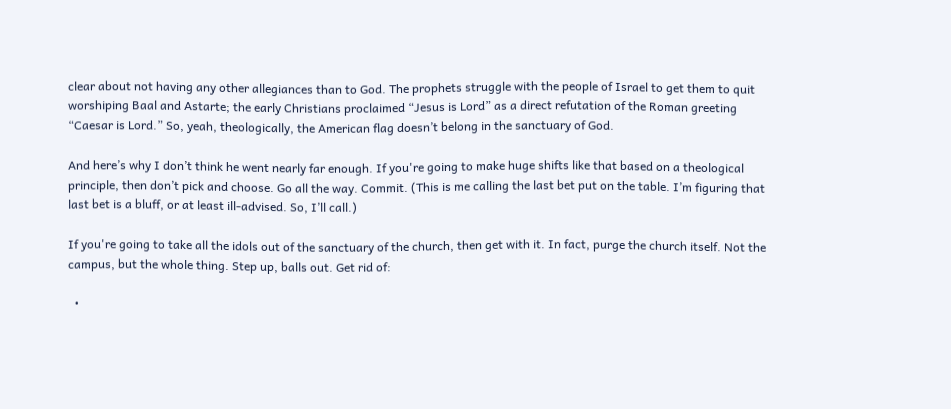clear about not having any other allegiances than to God. The prophets struggle with the people of Israel to get them to quit worshiping Baal and Astarte; the early Christians proclaimed “Jesus is Lord” as a direct refutation of the Roman greeting “Caesar is Lord.” So, yeah, theologically, the American flag doesn’t belong in the sanctuary of God.

And here’s why I don’t think he went nearly far enough. If you're going to make huge shifts like that based on a theological principle, then don’t pick and choose. Go all the way. Commit. (This is me calling the last bet put on the table. I’m figuring that last bet is a bluff, or at least ill-advised. So, I’ll call.)

If you're going to take all the idols out of the sanctuary of the church, then get with it. In fact, purge the church itself. Not the campus, but the whole thing. Step up, balls out. Get rid of:

  •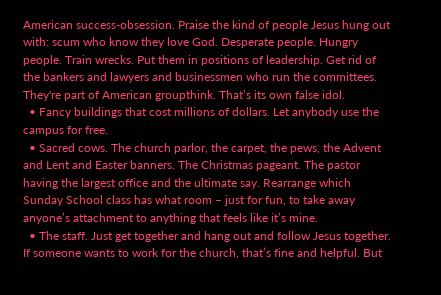American success-obsession. Praise the kind of people Jesus hung out with: scum who know they love God. Desperate people. Hungry people. Train wrecks. Put them in positions of leadership. Get rid of the bankers and lawyers and businessmen who run the committees. They're part of American groupthink. That’s its own false idol.
  • Fancy buildings that cost millions of dollars. Let anybody use the campus for free.
  • Sacred cows. The church parlor, the carpet, the pews, the Advent and Lent and Easter banners. The Christmas pageant. The pastor having the largest office and the ultimate say. Rearrange which Sunday School class has what room – just for fun, to take away anyone’s attachment to anything that feels like it’s mine.
  • The staff. Just get together and hang out and follow Jesus together. If someone wants to work for the church, that’s fine and helpful. But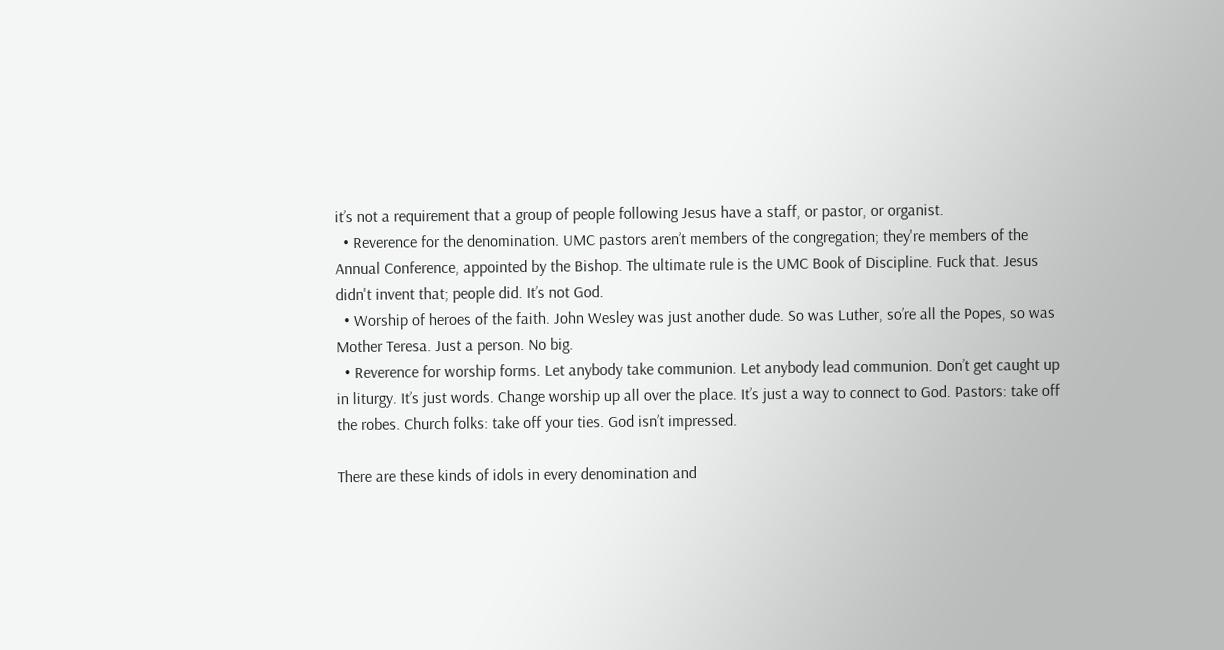it’s not a requirement that a group of people following Jesus have a staff, or pastor, or organist.
  • Reverence for the denomination. UMC pastors aren’t members of the congregation; they're members of the Annual Conference, appointed by the Bishop. The ultimate rule is the UMC Book of Discipline. Fuck that. Jesus didn't invent that; people did. It’s not God.
  • Worship of heroes of the faith. John Wesley was just another dude. So was Luther, so’re all the Popes, so was Mother Teresa. Just a person. No big.
  • Reverence for worship forms. Let anybody take communion. Let anybody lead communion. Don’t get caught up in liturgy. It’s just words. Change worship up all over the place. It’s just a way to connect to God. Pastors: take off the robes. Church folks: take off your ties. God isn’t impressed.

There are these kinds of idols in every denomination and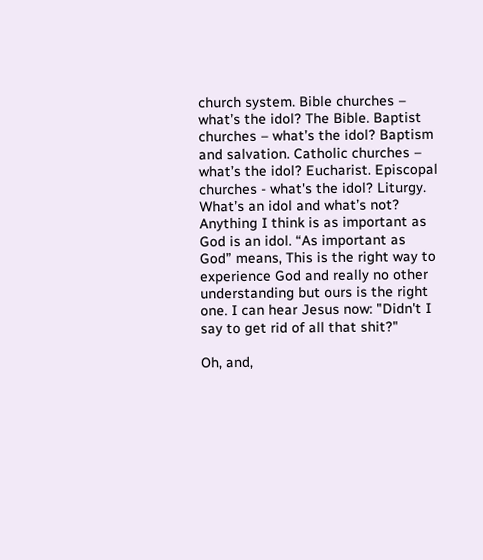church system. Bible churches – what’s the idol? The Bible. Baptist churches – what’s the idol? Baptism and salvation. Catholic churches – what’s the idol? Eucharist. Episcopal churches - what's the idol? Liturgy. What’s an idol and what’s not? Anything I think is as important as God is an idol. “As important as God” means, This is the right way to experience God and really no other understanding but ours is the right one. I can hear Jesus now: "Didn't I say to get rid of all that shit?"

Oh, and,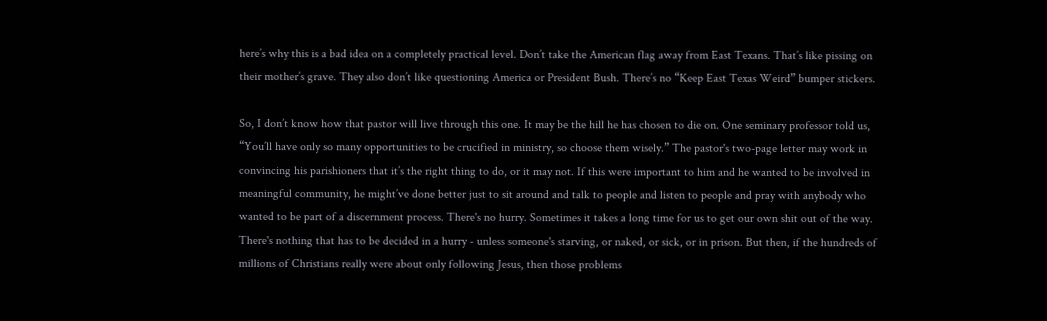here’s why this is a bad idea on a completely practical level. Don’t take the American flag away from East Texans. That’s like pissing on their mother’s grave. They also don’t like questioning America or President Bush. There’s no “Keep East Texas Weird” bumper stickers.

So, I don’t know how that pastor will live through this one. It may be the hill he has chosen to die on. One seminary professor told us, “You’ll have only so many opportunities to be crucified in ministry, so choose them wisely.” The pastor's two-page letter may work in convincing his parishioners that it’s the right thing to do, or it may not. If this were important to him and he wanted to be involved in meaningful community, he might’ve done better just to sit around and talk to people and listen to people and pray with anybody who wanted to be part of a discernment process. There's no hurry. Sometimes it takes a long time for us to get our own shit out of the way. There's nothing that has to be decided in a hurry - unless someone's starving, or naked, or sick, or in prison. But then, if the hundreds of millions of Christians really were about only following Jesus, then those problems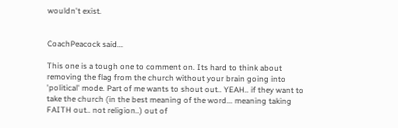wouldn't exist.


CoachPeacock said...

This one is a tough one to comment on. Its hard to think about removing the flag from the church without your brain going into 'political' mode. Part of me wants to shout out.. YEAH.. if they want to take the church (in the best meaning of the word... meaning taking FAITH out.. not religion..) out of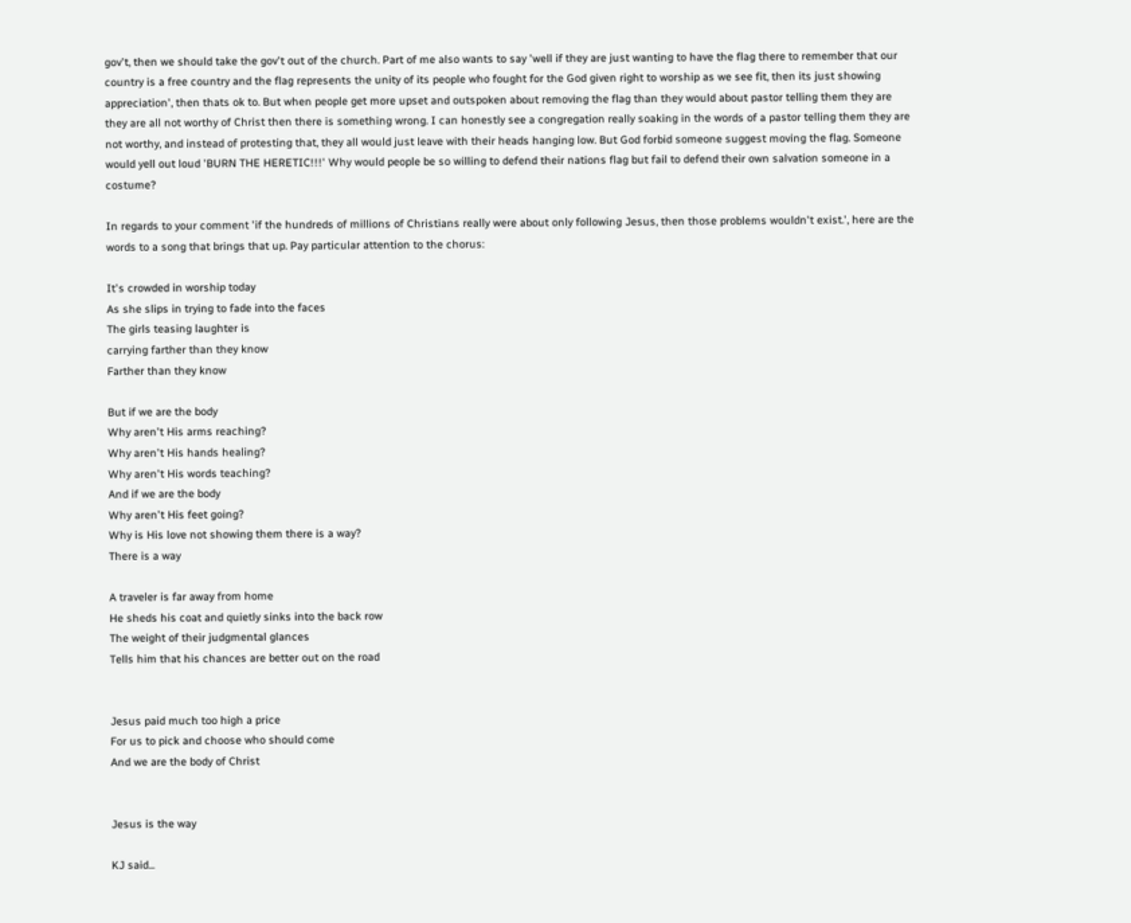gov't, then we should take the gov't out of the church. Part of me also wants to say 'well if they are just wanting to have the flag there to remember that our country is a free country and the flag represents the unity of its people who fought for the God given right to worship as we see fit, then its just showing appreciation', then thats ok to. But when people get more upset and outspoken about removing the flag than they would about pastor telling them they are they are all not worthy of Christ then there is something wrong. I can honestly see a congregation really soaking in the words of a pastor telling them they are not worthy, and instead of protesting that, they all would just leave with their heads hanging low. But God forbid someone suggest moving the flag. Someone would yell out loud 'BURN THE HERETIC!!!' Why would people be so willing to defend their nations flag but fail to defend their own salvation someone in a costume?

In regards to your comment 'if the hundreds of millions of Christians really were about only following Jesus, then those problems wouldn't exist.', here are the words to a song that brings that up. Pay particular attention to the chorus:

It's crowded in worship today
As she slips in trying to fade into the faces
The girls teasing laughter is
carrying farther than they know
Farther than they know

But if we are the body
Why aren't His arms reaching?
Why aren't His hands healing?
Why aren't His words teaching?
And if we are the body
Why aren't His feet going?
Why is His love not showing them there is a way?
There is a way

A traveler is far away from home
He sheds his coat and quietly sinks into the back row
The weight of their judgmental glances
Tells him that his chances are better out on the road


Jesus paid much too high a price
For us to pick and choose who should come
And we are the body of Christ


Jesus is the way

KJ said...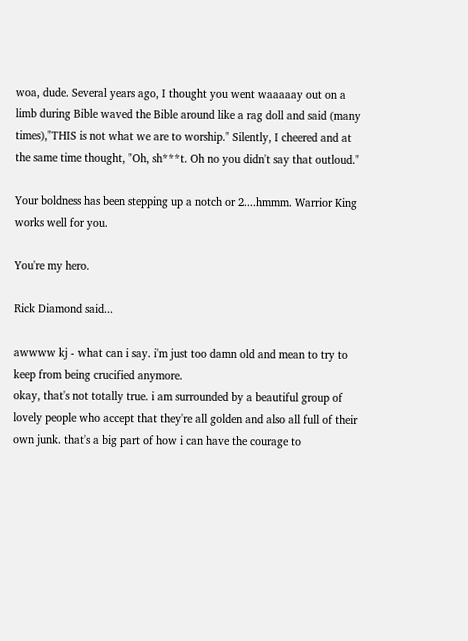woa, dude. Several years ago, I thought you went waaaaay out on a limb during Bible waved the Bible around like a rag doll and said (many times),"THIS is not what we are to worship." Silently, I cheered and at the same time thought, "Oh, sh***t. Oh no you didn't say that outloud."

Your boldness has been stepping up a notch or 2....hmmm. Warrior King works well for you.

You're my hero.

Rick Diamond said...

awwww kj - what can i say. i'm just too damn old and mean to try to keep from being crucified anymore.
okay, that's not totally true. i am surrounded by a beautiful group of lovely people who accept that they're all golden and also all full of their own junk. that's a big part of how i can have the courage to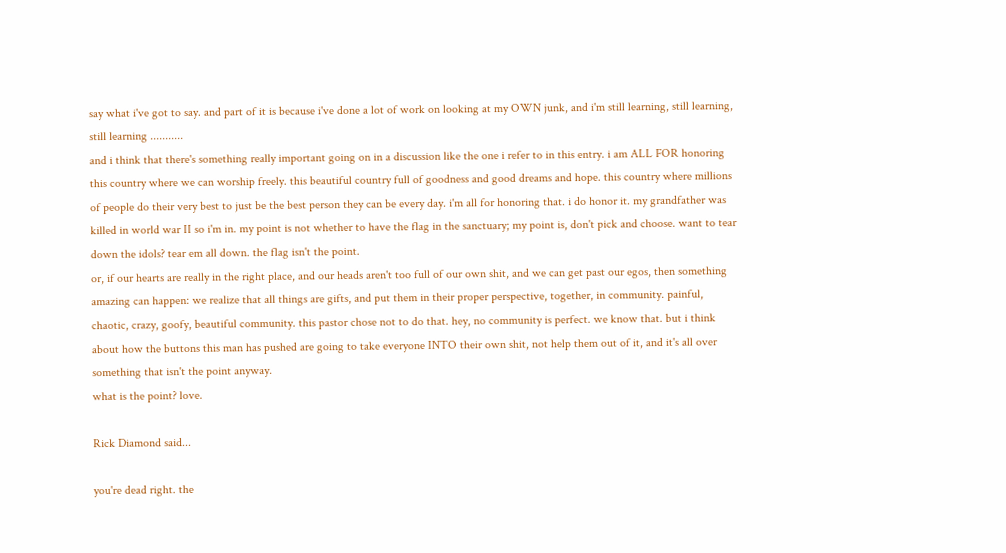say what i've got to say. and part of it is because i've done a lot of work on looking at my OWN junk, and i'm still learning, still learning, still learning ...........
and i think that there's something really important going on in a discussion like the one i refer to in this entry. i am ALL FOR honoring this country where we can worship freely. this beautiful country full of goodness and good dreams and hope. this country where millions of people do their very best to just be the best person they can be every day. i'm all for honoring that. i do honor it. my grandfather was killed in world war II so i'm in. my point is not whether to have the flag in the sanctuary; my point is, don't pick and choose. want to tear down the idols? tear em all down. the flag isn't the point.
or, if our hearts are really in the right place, and our heads aren't too full of our own shit, and we can get past our egos, then something amazing can happen: we realize that all things are gifts, and put them in their proper perspective, together, in community. painful, chaotic, crazy, goofy, beautiful community. this pastor chose not to do that. hey, no community is perfect. we know that. but i think about how the buttons this man has pushed are going to take everyone INTO their own shit, not help them out of it, and it's all over something that isn't the point anyway.
what is the point? love.

Rick Diamond said...

you're dead right. the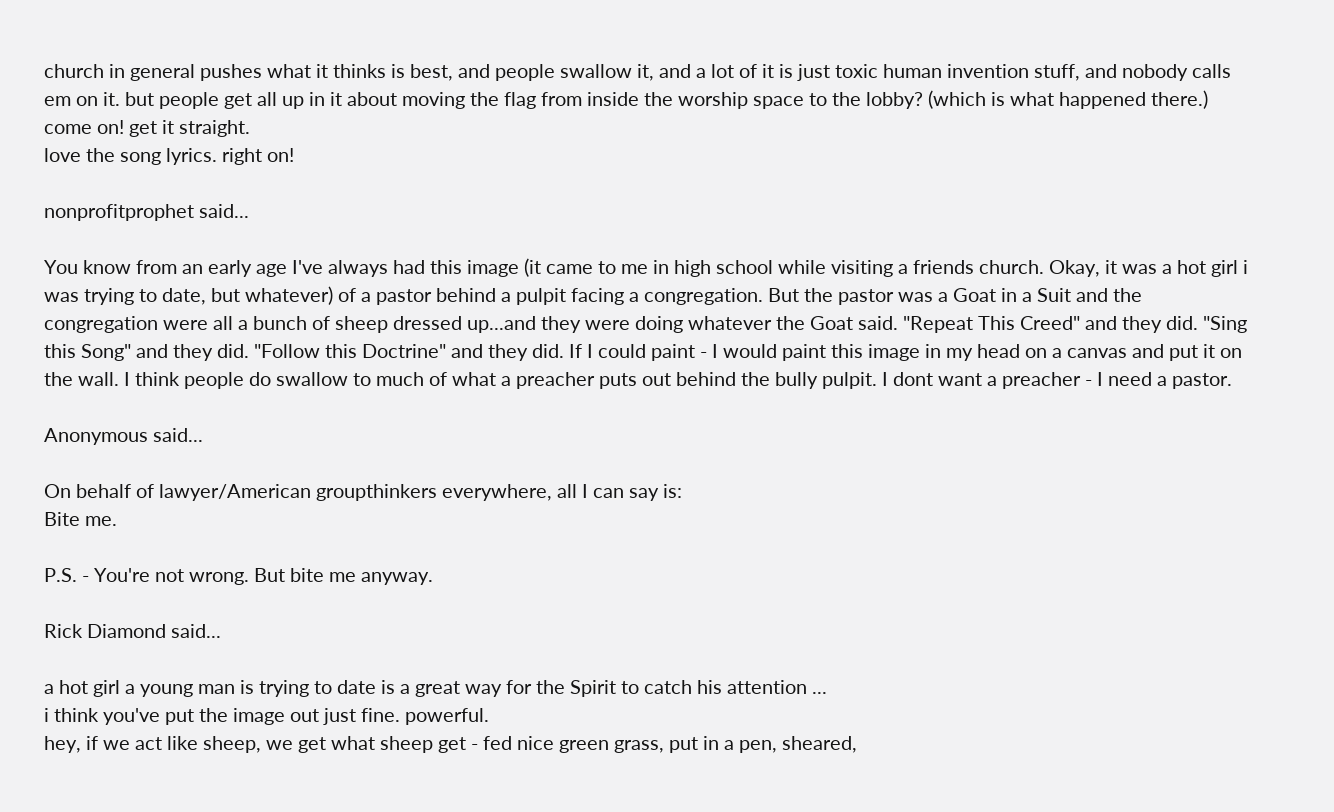church in general pushes what it thinks is best, and people swallow it, and a lot of it is just toxic human invention stuff, and nobody calls em on it. but people get all up in it about moving the flag from inside the worship space to the lobby? (which is what happened there.) come on! get it straight.
love the song lyrics. right on!

nonprofitprophet said...

You know from an early age I've always had this image (it came to me in high school while visiting a friends church. Okay, it was a hot girl i was trying to date, but whatever) of a pastor behind a pulpit facing a congregation. But the pastor was a Goat in a Suit and the congregation were all a bunch of sheep dressed up...and they were doing whatever the Goat said. "Repeat This Creed" and they did. "Sing this Song" and they did. "Follow this Doctrine" and they did. If I could paint - I would paint this image in my head on a canvas and put it on the wall. I think people do swallow to much of what a preacher puts out behind the bully pulpit. I dont want a preacher - I need a pastor.

Anonymous said...

On behalf of lawyer/American groupthinkers everywhere, all I can say is:
Bite me.

P.S. - You're not wrong. But bite me anyway.

Rick Diamond said...

a hot girl a young man is trying to date is a great way for the Spirit to catch his attention ...
i think you've put the image out just fine. powerful.
hey, if we act like sheep, we get what sheep get - fed nice green grass, put in a pen, sheared,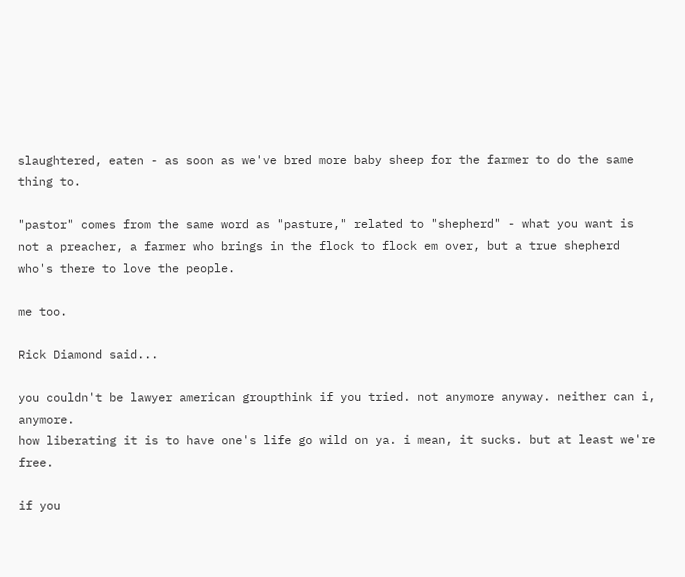slaughtered, eaten - as soon as we've bred more baby sheep for the farmer to do the same thing to.

"pastor" comes from the same word as "pasture," related to "shepherd" - what you want is not a preacher, a farmer who brings in the flock to flock em over, but a true shepherd who's there to love the people.

me too.

Rick Diamond said...

you couldn't be lawyer american groupthink if you tried. not anymore anyway. neither can i, anymore.
how liberating it is to have one's life go wild on ya. i mean, it sucks. but at least we're free.

if you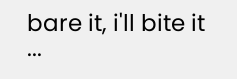bare it, i'll bite it ...